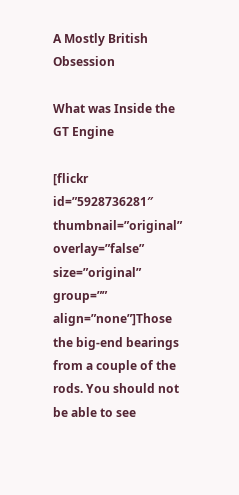A Mostly British Obsession

What was Inside the GT Engine

[flickr id=”5928736281″ thumbnail=”original” overlay=”false” size=”original” group=”” align=”none”]Those the big-end bearings from a couple of the rods. You should not be able to see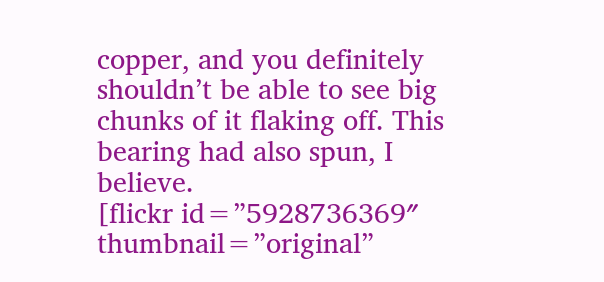copper, and you definitely shouldn’t be able to see big chunks of it flaking off. This bearing had also spun, I believe.
[flickr id=”5928736369″ thumbnail=”original”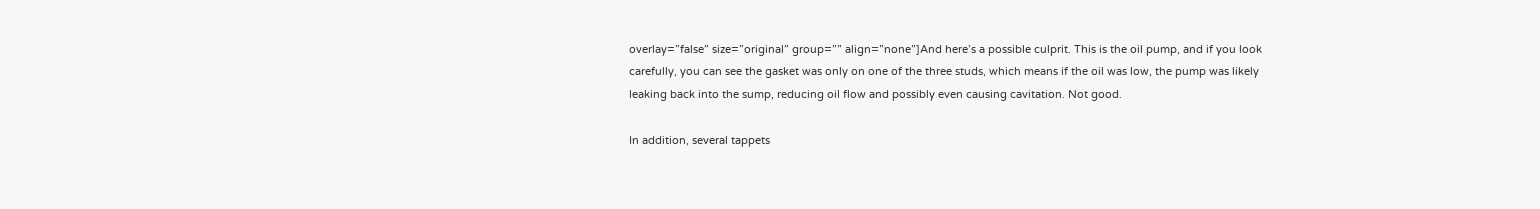overlay=”false” size=”original” group=”” align=”none”]And here’s a possible culprit. This is the oil pump, and if you look carefully, you can see the gasket was only on one of the three studs, which means if the oil was low, the pump was likely leaking back into the sump, reducing oil flow and possibly even causing cavitation. Not good.

In addition, several tappets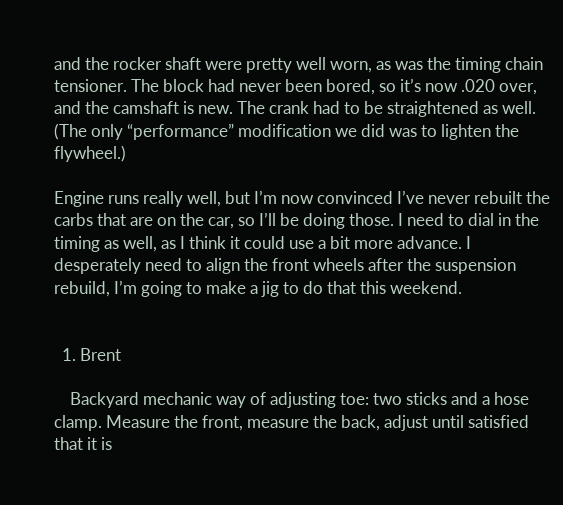and the rocker shaft were pretty well worn, as was the timing chain tensioner. The block had never been bored, so it’s now .020 over, and the camshaft is new. The crank had to be straightened as well. (The only “performance” modification we did was to lighten the flywheel.)

Engine runs really well, but I’m now convinced I’ve never rebuilt the carbs that are on the car, so I’ll be doing those. I need to dial in the timing as well, as I think it could use a bit more advance. I desperately need to align the front wheels after the suspension rebuild, I’m going to make a jig to do that this weekend.


  1. Brent

    Backyard mechanic way of adjusting toe: two sticks and a hose clamp. Measure the front, measure the back, adjust until satisfied that it is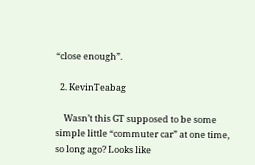“close enough”.

  2. KevinTeabag

    Wasn’t this GT supposed to be some simple little “commuter car” at one time, so long ago? Looks like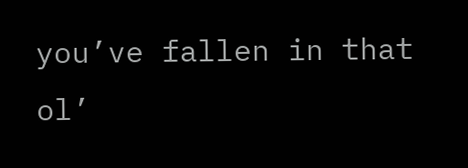you’ve fallen in that ol’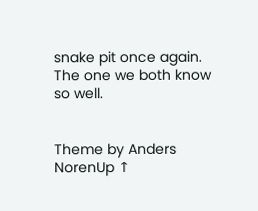snake pit once again. The one we both know so well.


Theme by Anders NorenUp ↑